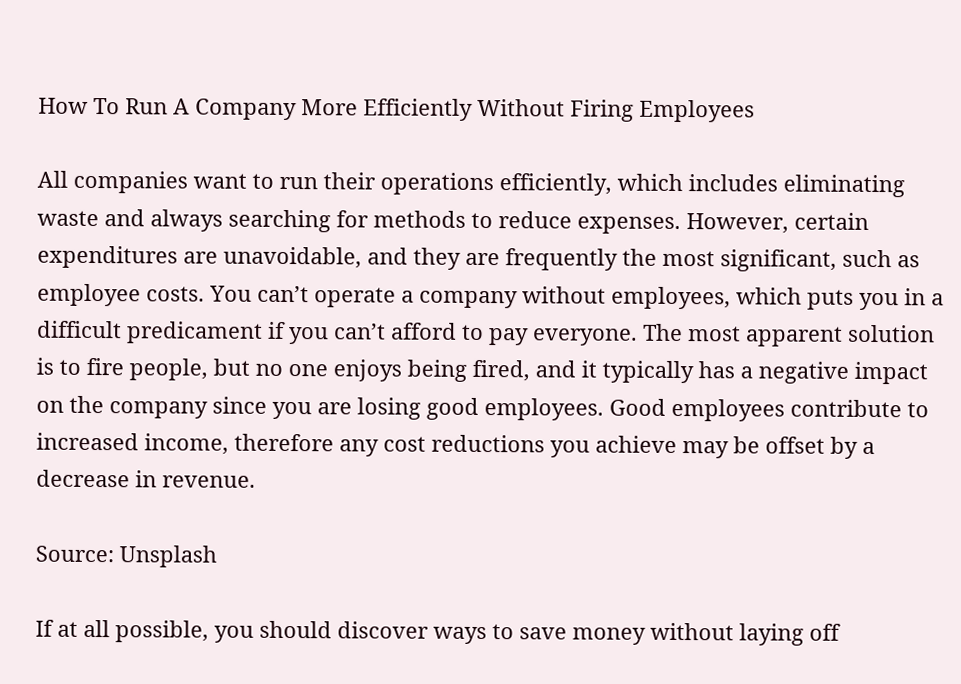How To Run A Company More Efficiently Without Firing Employees

All companies want to run their operations efficiently, which includes eliminating waste and always searching for methods to reduce expenses. However, certain expenditures are unavoidable, and they are frequently the most significant, such as employee costs. You can’t operate a company without employees, which puts you in a difficult predicament if you can’t afford to pay everyone. The most apparent solution is to fire people, but no one enjoys being fired, and it typically has a negative impact on the company since you are losing good employees. Good employees contribute to increased income, therefore any cost reductions you achieve may be offset by a decrease in revenue.

Source: Unsplash

If at all possible, you should discover ways to save money without laying off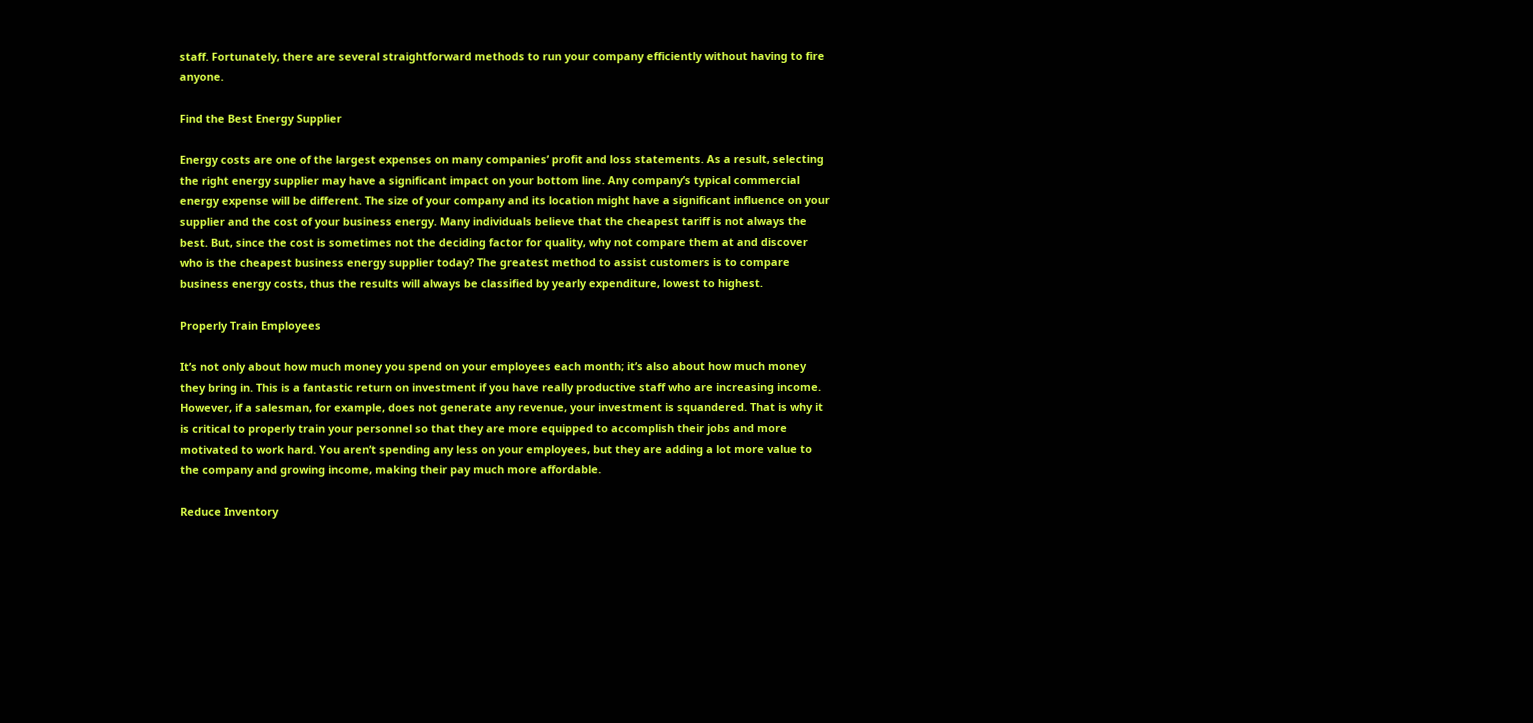staff. Fortunately, there are several straightforward methods to run your company efficiently without having to fire anyone.

Find the Best Energy Supplier

Energy costs are one of the largest expenses on many companies’ profit and loss statements. As a result, selecting the right energy supplier may have a significant impact on your bottom line. Any company’s typical commercial energy expense will be different. The size of your company and its location might have a significant influence on your supplier and the cost of your business energy. Many individuals believe that the cheapest tariff is not always the best. But, since the cost is sometimes not the deciding factor for quality, why not compare them at and discover who is the cheapest business energy supplier today? The greatest method to assist customers is to compare business energy costs, thus the results will always be classified by yearly expenditure, lowest to highest.

Properly Train Employees

It’s not only about how much money you spend on your employees each month; it’s also about how much money they bring in. This is a fantastic return on investment if you have really productive staff who are increasing income. However, if a salesman, for example, does not generate any revenue, your investment is squandered. That is why it is critical to properly train your personnel so that they are more equipped to accomplish their jobs and more motivated to work hard. You aren’t spending any less on your employees, but they are adding a lot more value to the company and growing income, making their pay much more affordable.

Reduce Inventory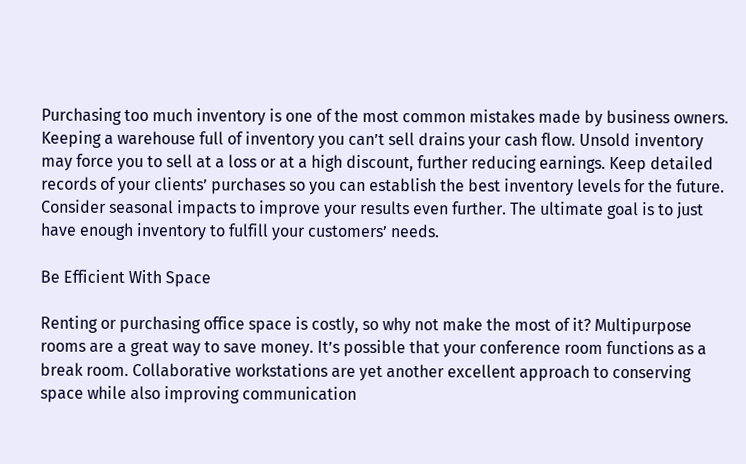Purchasing too much inventory is one of the most common mistakes made by business owners. Keeping a warehouse full of inventory you can’t sell drains your cash flow. Unsold inventory may force you to sell at a loss or at a high discount, further reducing earnings. Keep detailed records of your clients’ purchases so you can establish the best inventory levels for the future. Consider seasonal impacts to improve your results even further. The ultimate goal is to just have enough inventory to fulfill your customers’ needs.

Be Efficient With Space

Renting or purchasing office space is costly, so why not make the most of it? Multipurpose rooms are a great way to save money. It’s possible that your conference room functions as a break room. Collaborative workstations are yet another excellent approach to conserving space while also improving communication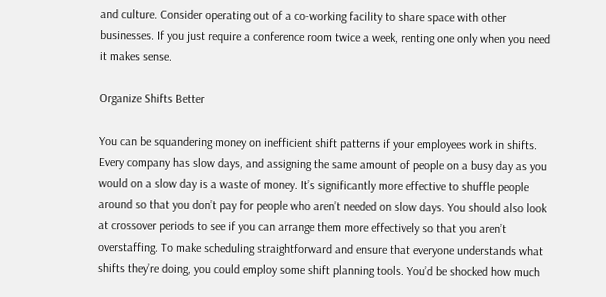and culture. Consider operating out of a co-working facility to share space with other businesses. If you just require a conference room twice a week, renting one only when you need it makes sense.

Organize Shifts Better

You can be squandering money on inefficient shift patterns if your employees work in shifts. Every company has slow days, and assigning the same amount of people on a busy day as you would on a slow day is a waste of money. It’s significantly more effective to shuffle people around so that you don’t pay for people who aren’t needed on slow days. You should also look at crossover periods to see if you can arrange them more effectively so that you aren’t overstaffing. To make scheduling straightforward and ensure that everyone understands what shifts they’re doing, you could employ some shift planning tools. You’d be shocked how much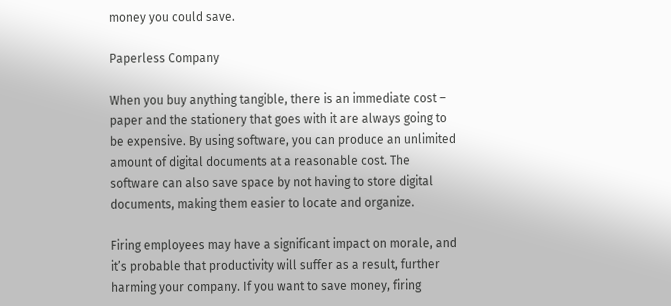money you could save.

Paperless Company

When you buy anything tangible, there is an immediate cost – paper and the stationery that goes with it are always going to be expensive. By using software, you can produce an unlimited amount of digital documents at a reasonable cost. The software can also save space by not having to store digital documents, making them easier to locate and organize.

Firing employees may have a significant impact on morale, and it’s probable that productivity will suffer as a result, further harming your company. If you want to save money, firing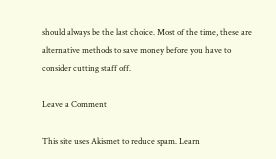should always be the last choice. Most of the time, these are alternative methods to save money before you have to consider cutting staff off.

Leave a Comment

This site uses Akismet to reduce spam. Learn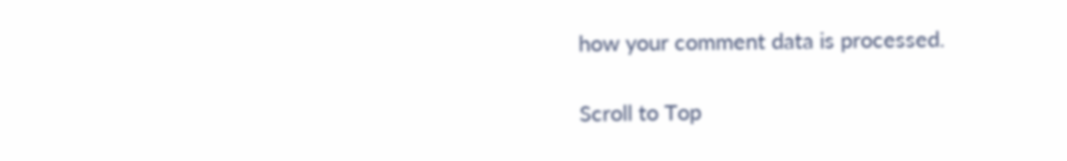how your comment data is processed.

Scroll to Top